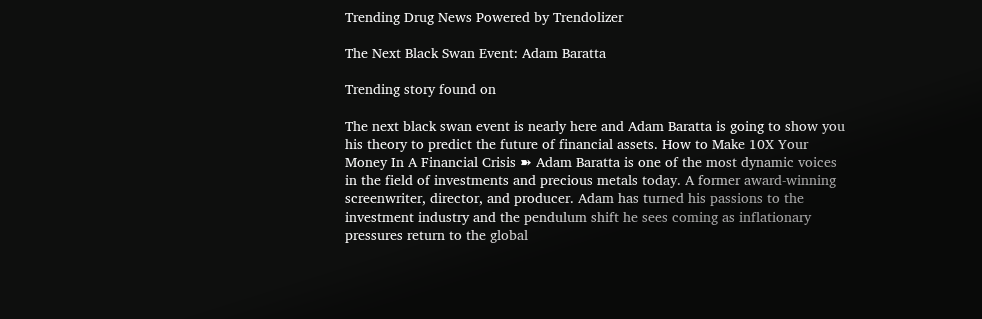Trending Drug News Powered by Trendolizer

The Next Black Swan Event: Adam Baratta

Trending story found on

The next black swan event is nearly here and Adam Baratta is going to show you his theory to predict the future of financial assets. How to Make 10X Your Money In A Financial Crisis ➽ Adam Baratta is one of the most dynamic voices in the field of investments and precious metals today. A former award-winning screenwriter, director, and producer. Adam has turned his passions to the investment industry and the pendulum shift he sees coming as inflationary pressures return to the global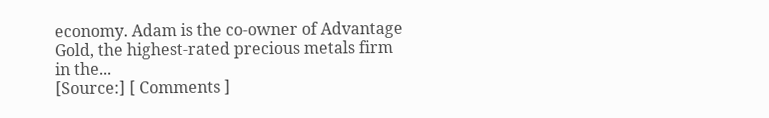economy. Adam is the co-owner of Advantage Gold, the highest-rated precious metals firm in the...
[Source:] [ Comments ]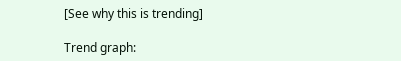[See why this is trending]

Trend graph: